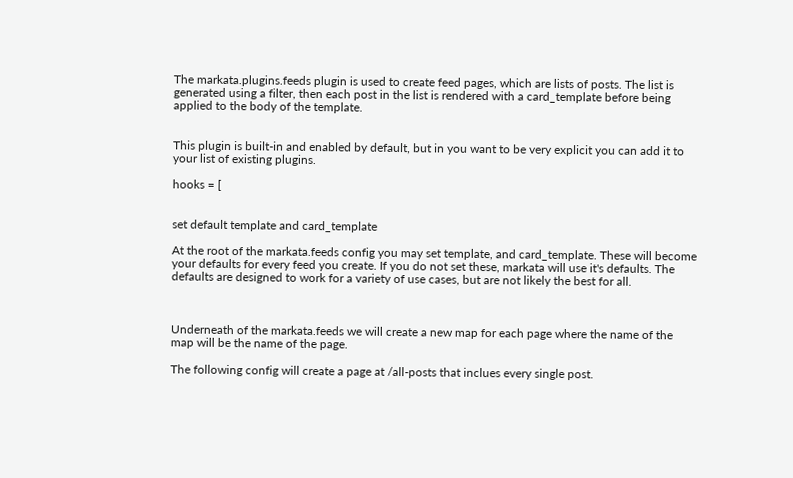The markata.plugins.feeds plugin is used to create feed pages, which are lists of posts. The list is generated using a filter, then each post in the list is rendered with a card_template before being applied to the body of the template.


This plugin is built-in and enabled by default, but in you want to be very explicit you can add it to your list of existing plugins.

hooks = [


set default template and card_template

At the root of the markata.feeds config you may set template, and card_template. These will become your defaults for every feed you create. If you do not set these, markata will use it's defaults. The defaults are designed to work for a variety of use cases, but are not likely the best for all.



Underneath of the markata.feeds we will create a new map for each page where the name of the map will be the name of the page.

The following config will create a page at /all-posts that inclues every single post.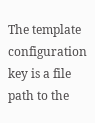The template configuration key is a file path to the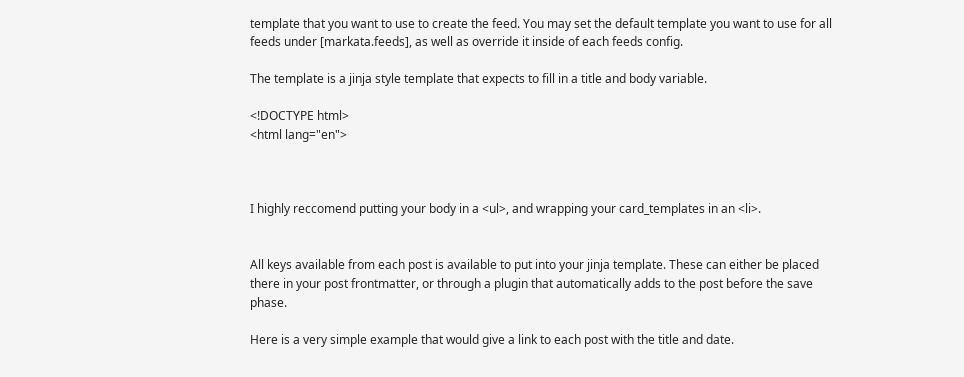template that you want to use to create the feed. You may set the default template you want to use for all feeds under [markata.feeds], as well as override it inside of each feeds config.

The template is a jinja style template that expects to fill in a title and body variable.

<!DOCTYPE html>
<html lang="en">



I highly reccomend putting your body in a <ul>, and wrapping your card_templates in an <li>.


All keys available from each post is available to put into your jinja template. These can either be placed there in your post frontmatter, or through a plugin that automatically adds to the post before the save phase.

Here is a very simple example that would give a link to each post with the title and date.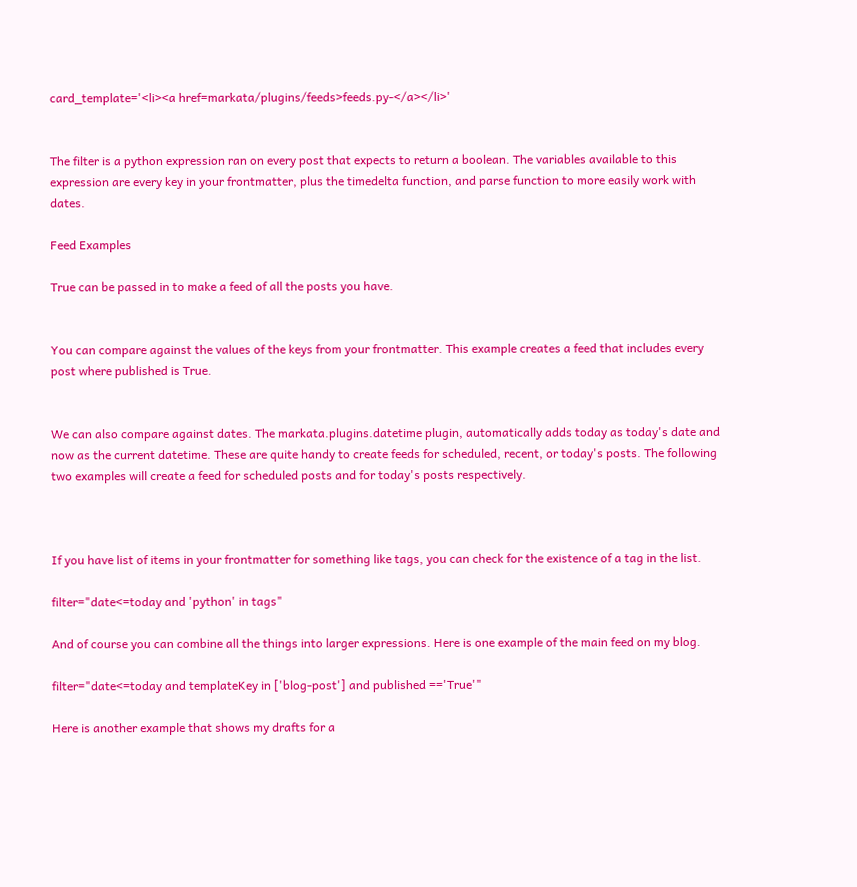card_template='<li><a href=markata/plugins/feeds>feeds.py-</a></li>'


The filter is a python expression ran on every post that expects to return a boolean. The variables available to this expression are every key in your frontmatter, plus the timedelta function, and parse function to more easily work with dates.

Feed Examples

True can be passed in to make a feed of all the posts you have.


You can compare against the values of the keys from your frontmatter. This example creates a feed that includes every post where published is True.


We can also compare against dates. The markata.plugins.datetime plugin, automatically adds today as today's date and now as the current datetime. These are quite handy to create feeds for scheduled, recent, or today's posts. The following two examples will create a feed for scheduled posts and for today's posts respectively.



If you have list of items in your frontmatter for something like tags, you can check for the existence of a tag in the list.

filter="date<=today and 'python' in tags"

And of course you can combine all the things into larger expressions. Here is one example of the main feed on my blog.

filter="date<=today and templateKey in ['blog-post'] and published =='True'"

Here is another example that shows my drafts for a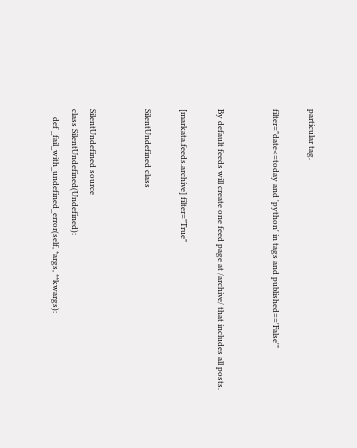particular tag.

filter="date<=today and 'python' in tags and published=='False'"


By default feeds will create one feed page at /archive/ that includes all posts.

[markata.feeds.archive] filter="True"

SilentUndefined class


SilentUndefined source
class SilentUndefined(Undefined):
    def _fail_with_undefined_error(self, *args, **kwargs):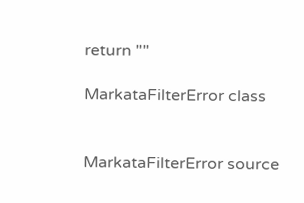return ""

MarkataFilterError class


MarkataFilterError source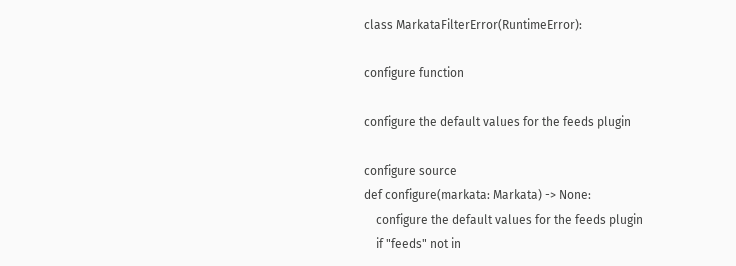class MarkataFilterError(RuntimeError):

configure function

configure the default values for the feeds plugin

configure source
def configure(markata: Markata) -> None:
    configure the default values for the feeds plugin
    if "feeds" not in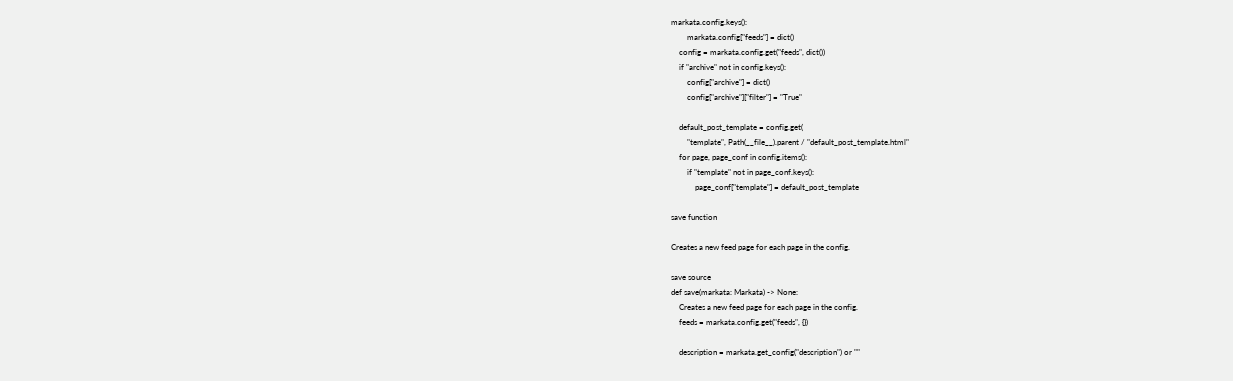markata.config.keys():
        markata.config["feeds"] = dict()
    config = markata.config.get("feeds", dict())
    if "archive" not in config.keys():
        config["archive"] = dict()
        config["archive"]["filter"] = "True"

    default_post_template = config.get(
        "template", Path(__file__).parent / "default_post_template.html"
    for page, page_conf in config.items():
        if "template" not in page_conf.keys():
            page_conf["template"] = default_post_template

save function

Creates a new feed page for each page in the config.

save source
def save(markata: Markata) -> None:
    Creates a new feed page for each page in the config.
    feeds = markata.config.get("feeds", {})

    description = markata.get_config("description") or ""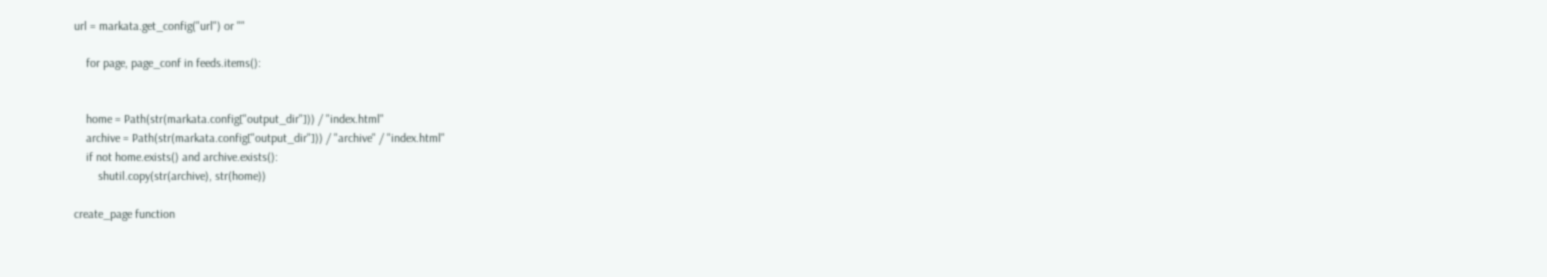url = markata.get_config("url") or ""

    for page, page_conf in feeds.items():


    home = Path(str(markata.config["output_dir"])) / "index.html"
    archive = Path(str(markata.config["output_dir"])) / "archive" / "index.html"
    if not home.exists() and archive.exists():
        shutil.copy(str(archive), str(home))

create_page function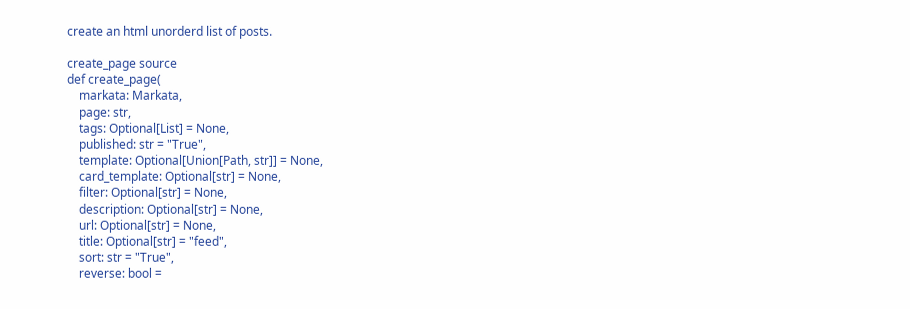create an html unorderd list of posts.

create_page source
def create_page(
    markata: Markata,
    page: str,
    tags: Optional[List] = None,
    published: str = "True",
    template: Optional[Union[Path, str]] = None,
    card_template: Optional[str] = None,
    filter: Optional[str] = None,
    description: Optional[str] = None,
    url: Optional[str] = None,
    title: Optional[str] = "feed",
    sort: str = "True",
    reverse: bool =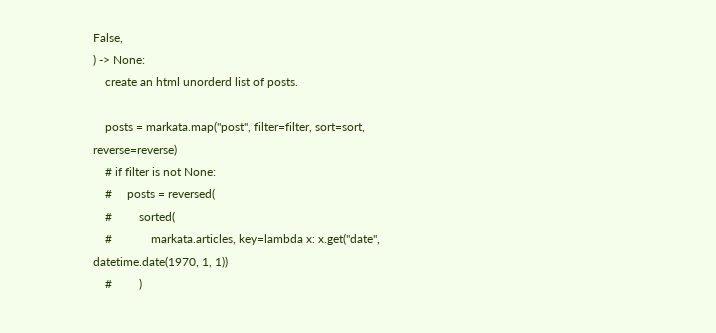False,
) -> None:
    create an html unorderd list of posts.

    posts = markata.map("post", filter=filter, sort=sort, reverse=reverse)
    # if filter is not None:
    #     posts = reversed(
    #         sorted(
    #             markata.articles, key=lambda x: x.get("date", datetime.date(1970, 1, 1))
    #         )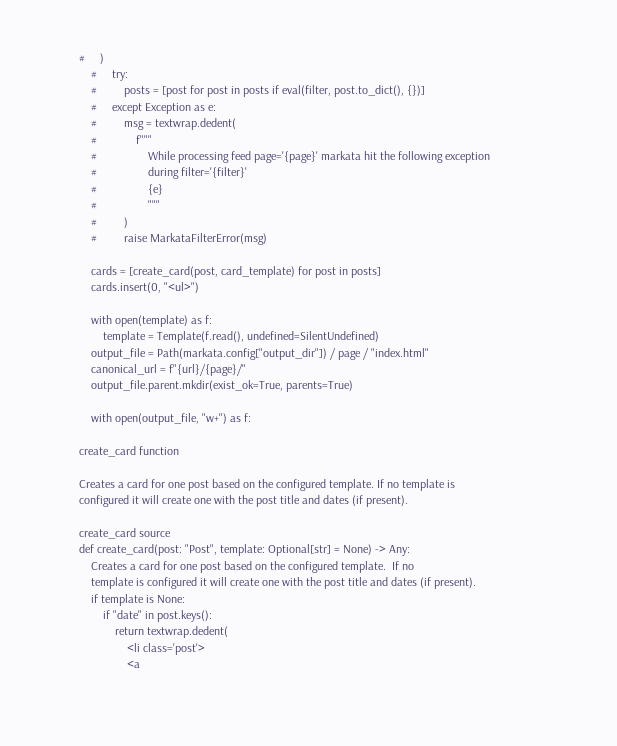#     )
    #     try:
    #         posts = [post for post in posts if eval(filter, post.to_dict(), {})]
    #     except Exception as e:
    #         msg = textwrap.dedent(
    #             f"""
    #                 While processing feed page='{page}' markata hit the following exception
    #                 during filter='{filter}'
    #                 {e}
    #                 """
    #         )
    #         raise MarkataFilterError(msg)

    cards = [create_card(post, card_template) for post in posts]
    cards.insert(0, "<ul>")

    with open(template) as f:
        template = Template(f.read(), undefined=SilentUndefined)
    output_file = Path(markata.config["output_dir"]) / page / "index.html"
    canonical_url = f"{url}/{page}/"
    output_file.parent.mkdir(exist_ok=True, parents=True)

    with open(output_file, "w+") as f:

create_card function

Creates a card for one post based on the configured template. If no template is configured it will create one with the post title and dates (if present).

create_card source
def create_card(post: "Post", template: Optional[str] = None) -> Any:
    Creates a card for one post based on the configured template.  If no
    template is configured it will create one with the post title and dates (if present).
    if template is None:
        if "date" in post.keys():
            return textwrap.dedent(
                <li class='post'>
                <a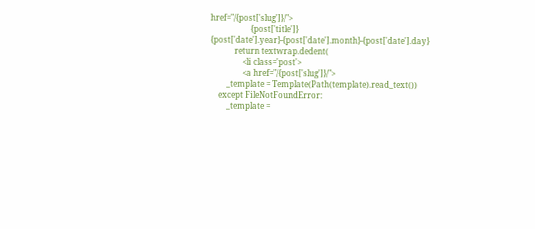href="/{post['slug']}/">
                    {post['title']} {post['date'].year}-{post['date'].month}-{post['date'].day}
            return textwrap.dedent(
                <li class='post'>
                <a href="/{post['slug']}/">
        _template = Template(Path(template).read_text())
    except FileNotFoundError:
        _template =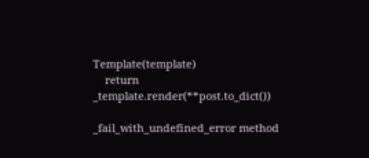Template(template)
    return _template.render(**post.to_dict())

_fail_with_undefined_error method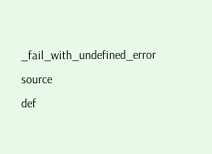_fail_with_undefined_error source
def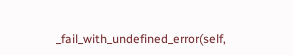_fail_with_undefined_error(self,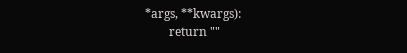*args, **kwargs):
        return ""